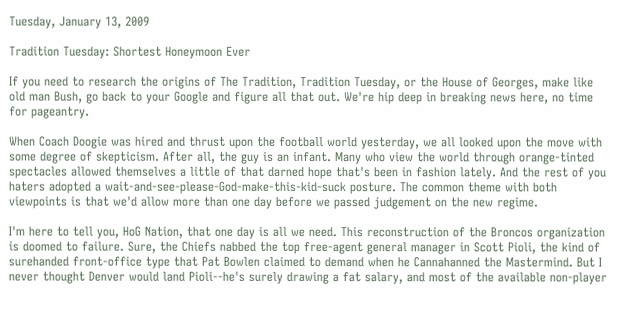Tuesday, January 13, 2009

Tradition Tuesday: Shortest Honeymoon Ever

If you need to research the origins of The Tradition, Tradition Tuesday, or the House of Georges, make like old man Bush, go back to your Google and figure all that out. We're hip deep in breaking news here, no time for pageantry.

When Coach Doogie was hired and thrust upon the football world yesterday, we all looked upon the move with some degree of skepticism. After all, the guy is an infant. Many who view the world through orange-tinted spectacles allowed themselves a little of that darned hope that's been in fashion lately. And the rest of you haters adopted a wait-and-see-please-God-make-this-kid-suck posture. The common theme with both viewpoints is that we'd allow more than one day before we passed judgement on the new regime.

I'm here to tell you, HoG Nation, that one day is all we need. This reconstruction of the Broncos organization is doomed to failure. Sure, the Chiefs nabbed the top free-agent general manager in Scott Pioli, the kind of surehanded front-office type that Pat Bowlen claimed to demand when he Cannahanned the Mastermind. But I never thought Denver would land Pioli--he's surely drawing a fat salary, and most of the available non-player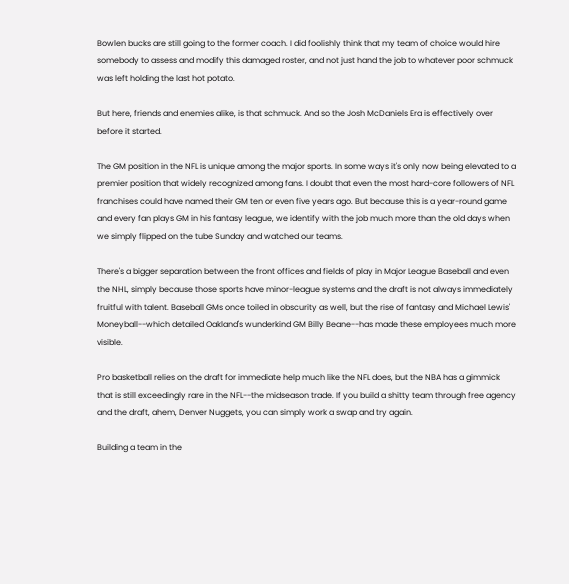Bowlen bucks are still going to the former coach. I did foolishly think that my team of choice would hire somebody to assess and modify this damaged roster, and not just hand the job to whatever poor schmuck was left holding the last hot potato.

But here, friends and enemies alike, is that schmuck. And so the Josh McDaniels Era is effectively over before it started.

The GM position in the NFL is unique among the major sports. In some ways it's only now being elevated to a premier position that widely recognized among fans. I doubt that even the most hard-core followers of NFL franchises could have named their GM ten or even five years ago. But because this is a year-round game and every fan plays GM in his fantasy league, we identify with the job much more than the old days when we simply flipped on the tube Sunday and watched our teams.

There's a bigger separation between the front offices and fields of play in Major League Baseball and even the NHL, simply because those sports have minor-league systems and the draft is not always immediately fruitful with talent. Baseball GMs once toiled in obscurity as well, but the rise of fantasy and Michael Lewis' Moneyball--which detailed Oakland's wunderkind GM Billy Beane--has made these employees much more visible.

Pro basketball relies on the draft for immediate help much like the NFL does, but the NBA has a gimmick that is still exceedingly rare in the NFL--the midseason trade. If you build a shitty team through free agency and the draft, ahem, Denver Nuggets, you can simply work a swap and try again.

Building a team in the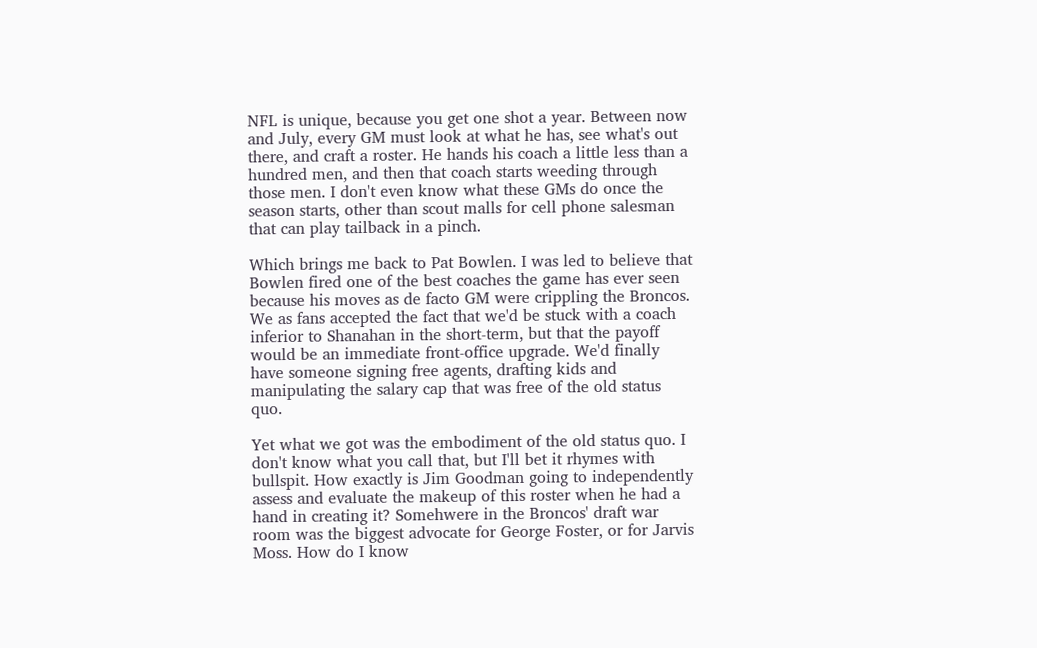NFL is unique, because you get one shot a year. Between now and July, every GM must look at what he has, see what's out there, and craft a roster. He hands his coach a little less than a hundred men, and then that coach starts weeding through those men. I don't even know what these GMs do once the season starts, other than scout malls for cell phone salesman that can play tailback in a pinch.

Which brings me back to Pat Bowlen. I was led to believe that Bowlen fired one of the best coaches the game has ever seen because his moves as de facto GM were crippling the Broncos. We as fans accepted the fact that we'd be stuck with a coach inferior to Shanahan in the short-term, but that the payoff would be an immediate front-office upgrade. We'd finally have someone signing free agents, drafting kids and manipulating the salary cap that was free of the old status quo.

Yet what we got was the embodiment of the old status quo. I don't know what you call that, but I'll bet it rhymes with bullspit. How exactly is Jim Goodman going to independently assess and evaluate the makeup of this roster when he had a hand in creating it? Somehwere in the Broncos' draft war room was the biggest advocate for George Foster, or for Jarvis Moss. How do I know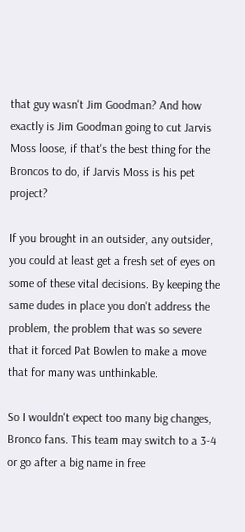that guy wasn't Jim Goodman? And how exactly is Jim Goodman going to cut Jarvis Moss loose, if that's the best thing for the Broncos to do, if Jarvis Moss is his pet project?

If you brought in an outsider, any outsider, you could at least get a fresh set of eyes on some of these vital decisions. By keeping the same dudes in place you don't address the problem, the problem that was so severe that it forced Pat Bowlen to make a move that for many was unthinkable.

So I wouldn't expect too many big changes, Bronco fans. This team may switch to a 3-4 or go after a big name in free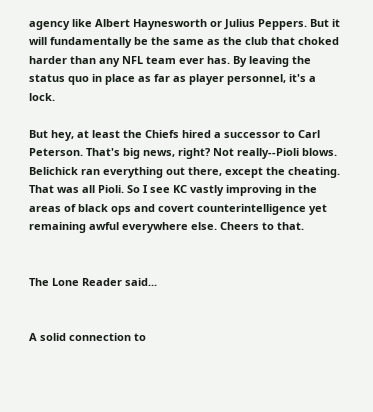agency like Albert Haynesworth or Julius Peppers. But it will fundamentally be the same as the club that choked harder than any NFL team ever has. By leaving the status quo in place as far as player personnel, it's a lock.

But hey, at least the Chiefs hired a successor to Carl Peterson. That's big news, right? Not really--Pioli blows. Belichick ran everything out there, except the cheating. That was all Pioli. So I see KC vastly improving in the areas of black ops and covert counterintelligence yet remaining awful everywhere else. Cheers to that.


The Lone Reader said...


A solid connection to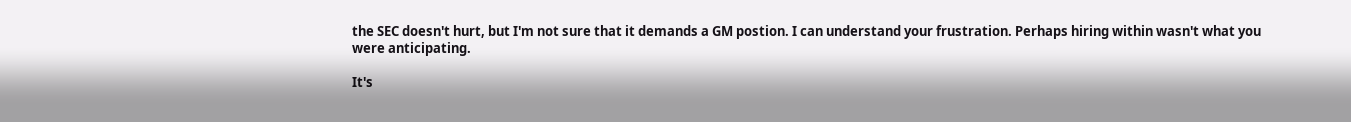the SEC doesn't hurt, but I'm not sure that it demands a GM postion. I can understand your frustration. Perhaps hiring within wasn't what you were anticipating.

It's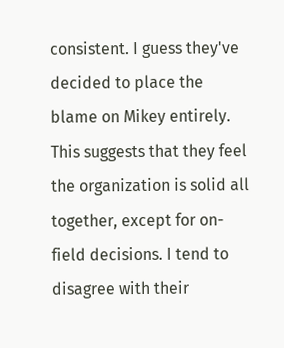consistent. I guess they've decided to place the blame on Mikey entirely. This suggests that they feel the organization is solid all together, except for on-field decisions. I tend to disagree with their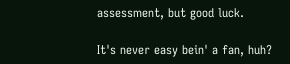assessment, but good luck.

It's never easy bein' a fan, huh?